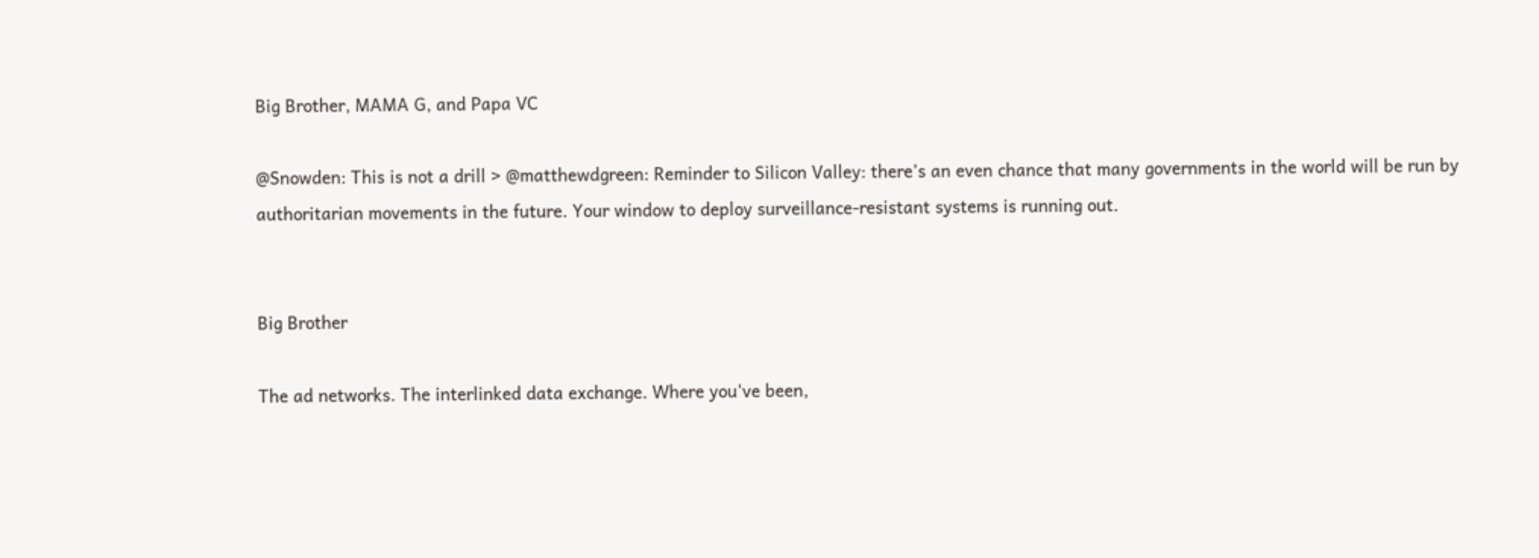Big Brother, MAMA G, and Papa VC

@Snowden: This is not a drill > @matthewdgreen: Reminder to Silicon Valley: there’s an even chance that many governments in the world will be run by authoritarian movements in the future. Your window to deploy surveillance-resistant systems is running out.


Big Brother

The ad networks. The interlinked data exchange. Where you've been,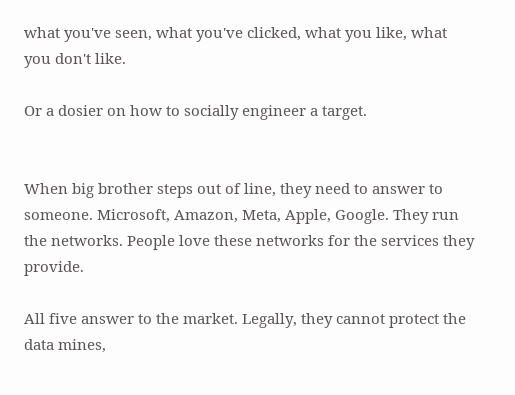what you've seen, what you've clicked, what you like, what you don't like.

Or a dosier on how to socially engineer a target.


When big brother steps out of line, they need to answer to someone. Microsoft, Amazon, Meta, Apple, Google. They run the networks. People love these networks for the services they provide.

All five answer to the market. Legally, they cannot protect the data mines,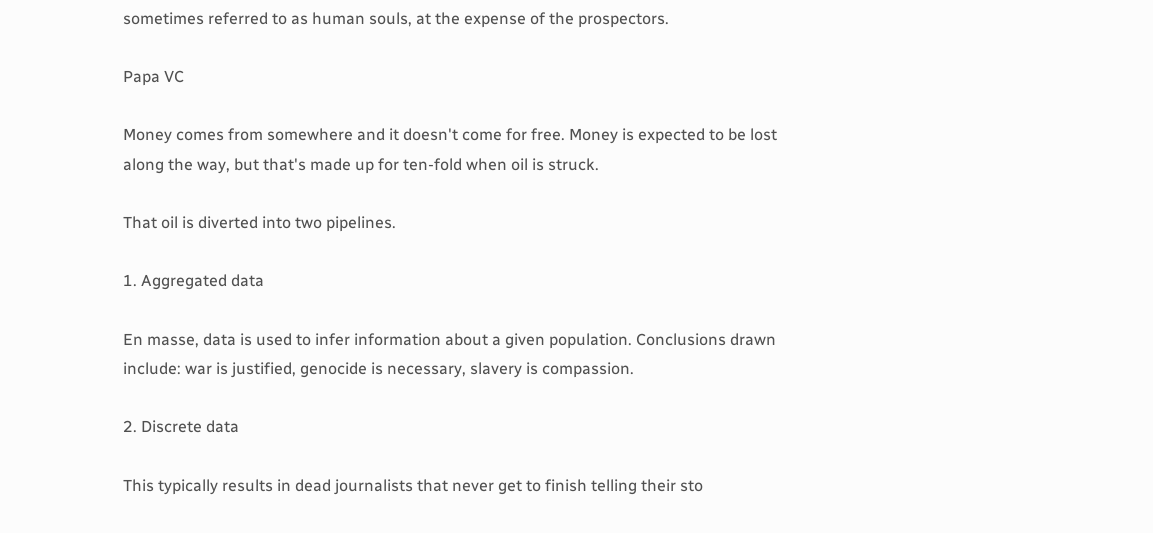sometimes referred to as human souls, at the expense of the prospectors.

Papa VC

Money comes from somewhere and it doesn't come for free. Money is expected to be lost along the way, but that's made up for ten-fold when oil is struck.

That oil is diverted into two pipelines.

1. Aggregated data

En masse, data is used to infer information about a given population. Conclusions drawn include: war is justified, genocide is necessary, slavery is compassion.

2. Discrete data

This typically results in dead journalists that never get to finish telling their sto